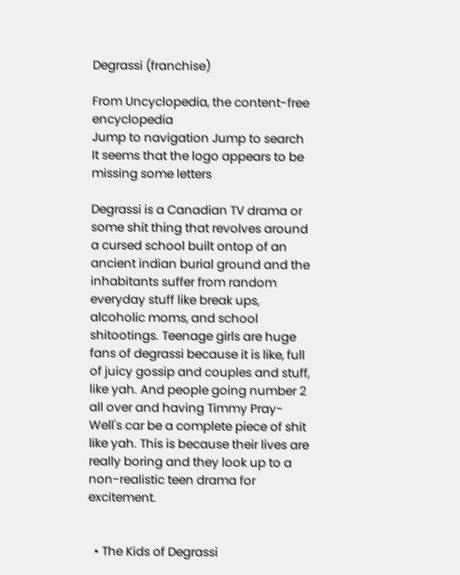Degrassi (franchise)

From Uncyclopedia, the content-free encyclopedia
Jump to navigation Jump to search
It seems that the logo appears to be missing some letters

Degrassi is a Canadian TV drama or some shit thing that revolves around a cursed school built ontop of an ancient indian burial ground and the inhabitants suffer from random everyday stuff like break ups, alcoholic moms, and school shitootings. Teenage girls are huge fans of degrassi because it is like, full of juicy gossip and couples and stuff, like yah. And people going number 2 all over and having Timmy Pray-Well's car be a complete piece of shit like yah. This is because their lives are really boring and they look up to a non-realistic teen drama for excitement.


  • The Kids of Degrassi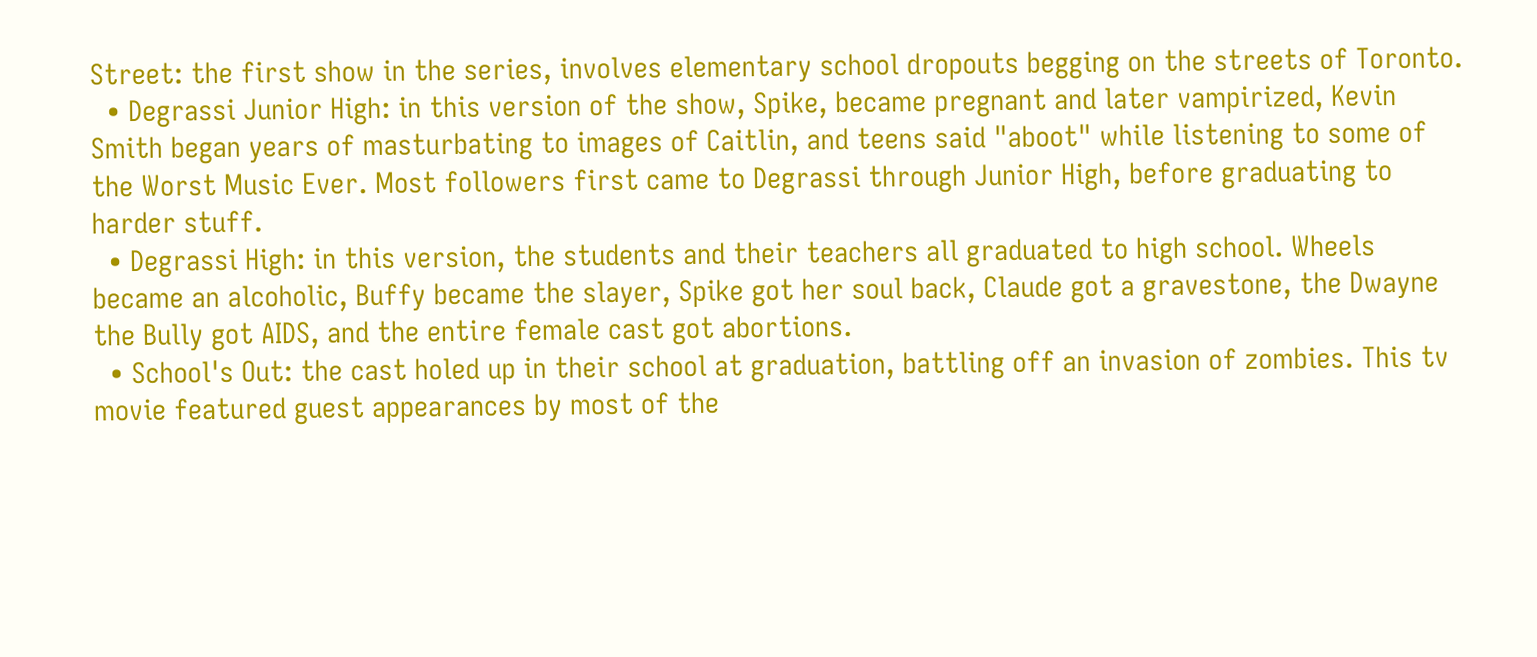Street: the first show in the series, involves elementary school dropouts begging on the streets of Toronto.
  • Degrassi Junior High: in this version of the show, Spike, became pregnant and later vampirized, Kevin Smith began years of masturbating to images of Caitlin, and teens said "aboot" while listening to some of the Worst Music Ever. Most followers first came to Degrassi through Junior High, before graduating to harder stuff.
  • Degrassi High: in this version, the students and their teachers all graduated to high school. Wheels became an alcoholic, Buffy became the slayer, Spike got her soul back, Claude got a gravestone, the Dwayne the Bully got AIDS, and the entire female cast got abortions.
  • School's Out: the cast holed up in their school at graduation, battling off an invasion of zombies. This tv movie featured guest appearances by most of the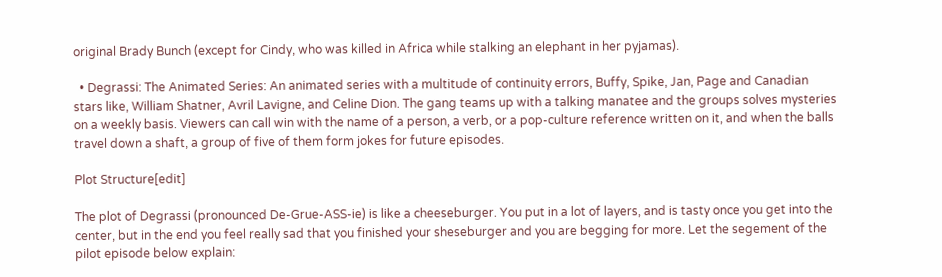original Brady Bunch (except for Cindy, who was killed in Africa while stalking an elephant in her pyjamas).

  • Degrassi: The Animated Series: An animated series with a multitude of continuity errors, Buffy, Spike, Jan, Page and Canadian stars like, William Shatner, Avril Lavigne, and Celine Dion. The gang teams up with a talking manatee and the groups solves mysteries on a weekly basis. Viewers can call win with the name of a person, a verb, or a pop-culture reference written on it, and when the balls travel down a shaft, a group of five of them form jokes for future episodes.

Plot Structure[edit]

The plot of Degrassi (pronounced De-Grue-ASS-ie) is like a cheeseburger. You put in a lot of layers, and is tasty once you get into the center, but in the end you feel really sad that you finished your sheseburger and you are begging for more. Let the segement of the pilot episode below explain: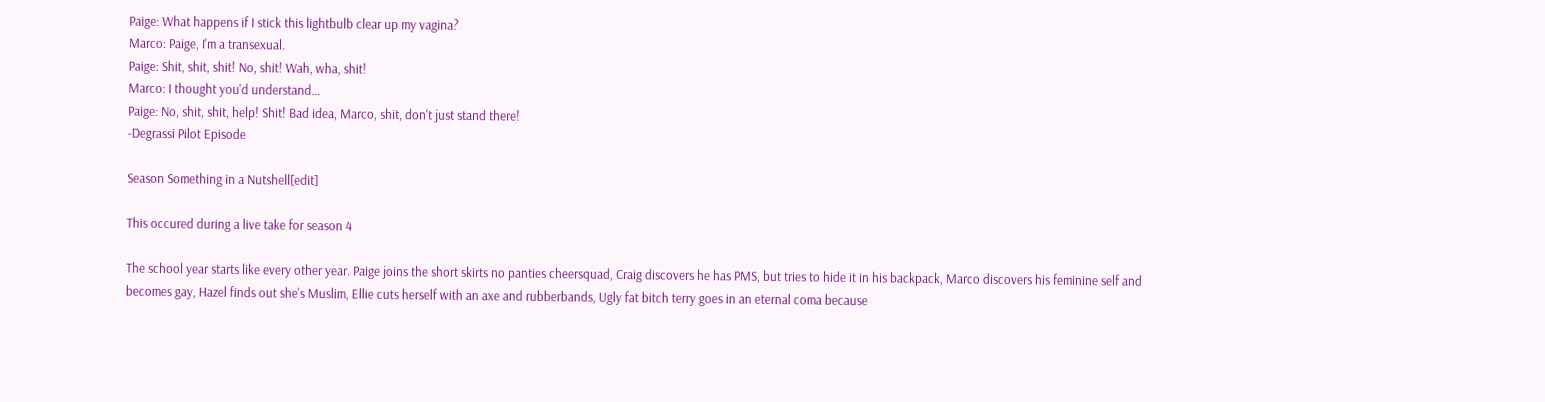Paige: What happens if I stick this lightbulb clear up my vagina?
Marco: Paige, I'm a transexual.
Paige: Shit, shit, shit! No, shit! Wah, wha, shit!
Marco: I thought you'd understand...
Paige: No, shit, shit, help! Shit! Bad idea, Marco, shit, don't just stand there!
-Degrassi Pilot Episode

Season Something in a Nutshell[edit]

This occured during a live take for season 4

The school year starts like every other year. Paige joins the short skirts no panties cheersquad, Craig discovers he has PMS, but tries to hide it in his backpack, Marco discovers his feminine self and becomes gay, Hazel finds out she's Muslim, Ellie cuts herself with an axe and rubberbands, Ugly fat bitch terry goes in an eternal coma because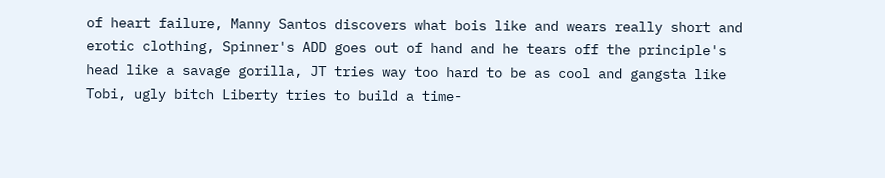of heart failure, Manny Santos discovers what bois like and wears really short and erotic clothing, Spinner's ADD goes out of hand and he tears off the principle's head like a savage gorilla, JT tries way too hard to be as cool and gangsta like Tobi, ugly bitch Liberty tries to build a time-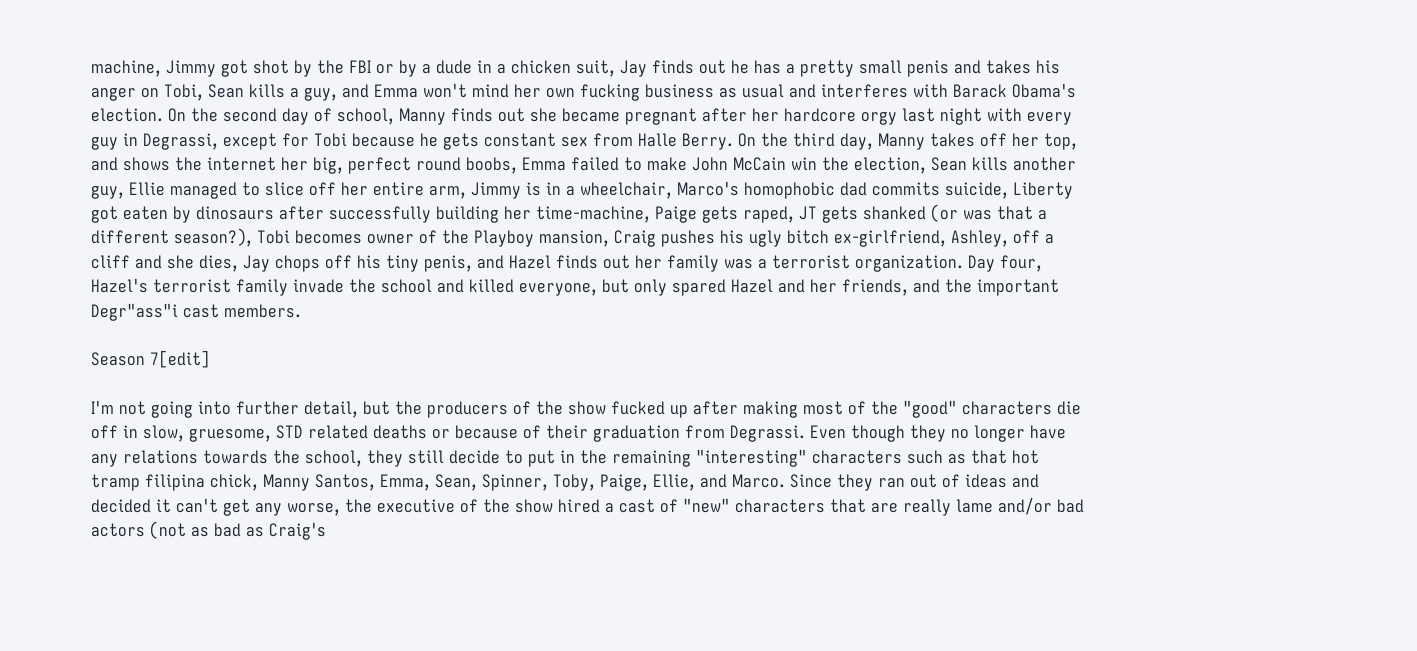machine, Jimmy got shot by the FBI or by a dude in a chicken suit, Jay finds out he has a pretty small penis and takes his anger on Tobi, Sean kills a guy, and Emma won't mind her own fucking business as usual and interferes with Barack Obama's election. On the second day of school, Manny finds out she became pregnant after her hardcore orgy last night with every guy in Degrassi, except for Tobi because he gets constant sex from Halle Berry. On the third day, Manny takes off her top, and shows the internet her big, perfect round boobs, Emma failed to make John McCain win the election, Sean kills another guy, Ellie managed to slice off her entire arm, Jimmy is in a wheelchair, Marco's homophobic dad commits suicide, Liberty got eaten by dinosaurs after successfully building her time-machine, Paige gets raped, JT gets shanked (or was that a different season?), Tobi becomes owner of the Playboy mansion, Craig pushes his ugly bitch ex-girlfriend, Ashley, off a cliff and she dies, Jay chops off his tiny penis, and Hazel finds out her family was a terrorist organization. Day four, Hazel's terrorist family invade the school and killed everyone, but only spared Hazel and her friends, and the important Degr"ass"i cast members.

Season 7[edit]

I'm not going into further detail, but the producers of the show fucked up after making most of the "good" characters die off in slow, gruesome, STD related deaths or because of their graduation from Degrassi. Even though they no longer have any relations towards the school, they still decide to put in the remaining "interesting" characters such as that hot tramp filipina chick, Manny Santos, Emma, Sean, Spinner, Toby, Paige, Ellie, and Marco. Since they ran out of ideas and decided it can't get any worse, the executive of the show hired a cast of "new" characters that are really lame and/or bad actors (not as bad as Craig's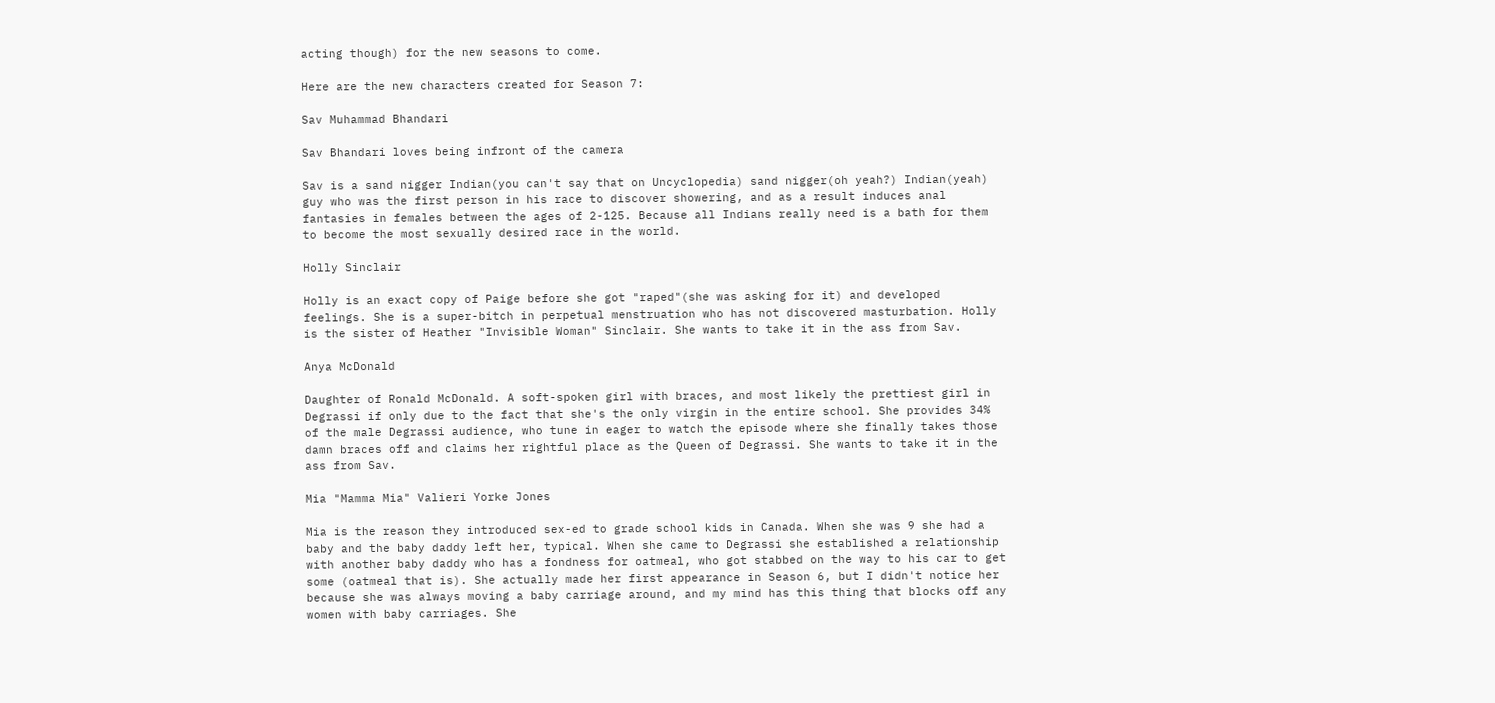acting though) for the new seasons to come.

Here are the new characters created for Season 7:

Sav Muhammad Bhandari

Sav Bhandari loves being infront of the camera

Sav is a sand nigger Indian(you can't say that on Uncyclopedia) sand nigger(oh yeah?) Indian(yeah) guy who was the first person in his race to discover showering, and as a result induces anal fantasies in females between the ages of 2-125. Because all Indians really need is a bath for them to become the most sexually desired race in the world.

Holly Sinclair

Holly is an exact copy of Paige before she got "raped"(she was asking for it) and developed feelings. She is a super-bitch in perpetual menstruation who has not discovered masturbation. Holly is the sister of Heather "Invisible Woman" Sinclair. She wants to take it in the ass from Sav.

Anya McDonald

Daughter of Ronald McDonald. A soft-spoken girl with braces, and most likely the prettiest girl in Degrassi if only due to the fact that she's the only virgin in the entire school. She provides 34% of the male Degrassi audience, who tune in eager to watch the episode where she finally takes those damn braces off and claims her rightful place as the Queen of Degrassi. She wants to take it in the ass from Sav.

Mia "Mamma Mia" Valieri Yorke Jones

Mia is the reason they introduced sex-ed to grade school kids in Canada. When she was 9 she had a baby and the baby daddy left her, typical. When she came to Degrassi she established a relationship with another baby daddy who has a fondness for oatmeal, who got stabbed on the way to his car to get some (oatmeal that is). She actually made her first appearance in Season 6, but I didn't notice her because she was always moving a baby carriage around, and my mind has this thing that blocks off any women with baby carriages. She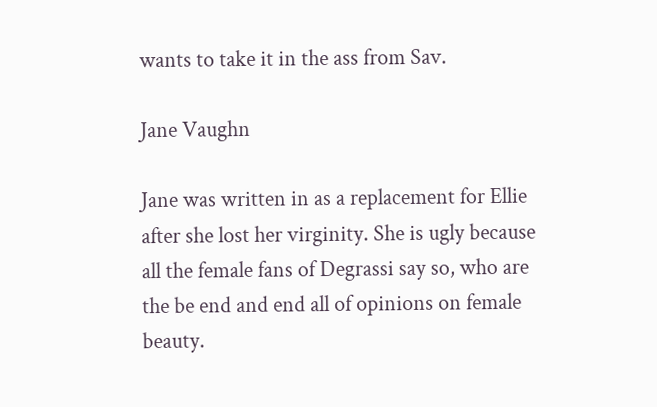wants to take it in the ass from Sav.

Jane Vaughn

Jane was written in as a replacement for Ellie after she lost her virginity. She is ugly because all the female fans of Degrassi say so, who are the be end and end all of opinions on female beauty.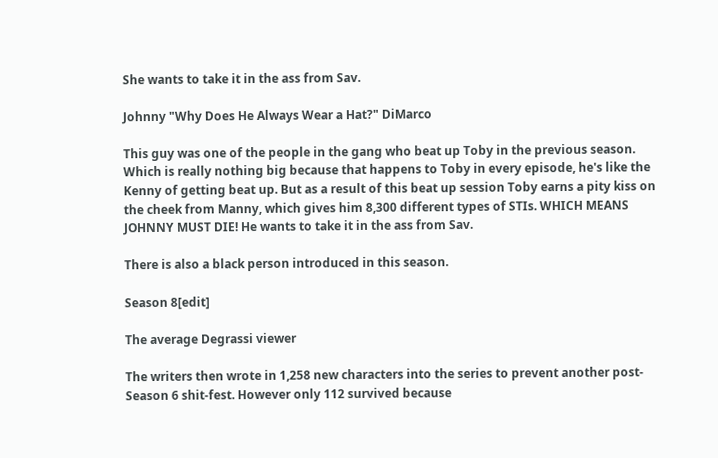She wants to take it in the ass from Sav.

Johnny "Why Does He Always Wear a Hat?" DiMarco

This guy was one of the people in the gang who beat up Toby in the previous season. Which is really nothing big because that happens to Toby in every episode, he's like the Kenny of getting beat up. But as a result of this beat up session Toby earns a pity kiss on the cheek from Manny, which gives him 8,300 different types of STIs. WHICH MEANS JOHNNY MUST DIE! He wants to take it in the ass from Sav.

There is also a black person introduced in this season.

Season 8[edit]

The average Degrassi viewer

The writers then wrote in 1,258 new characters into the series to prevent another post-Season 6 shit-fest. However only 112 survived because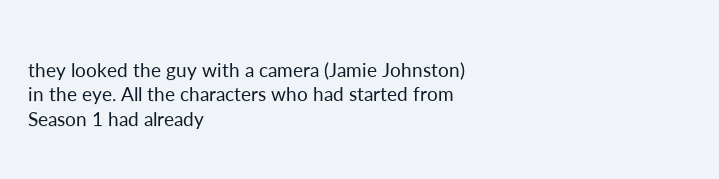they looked the guy with a camera (Jamie Johnston) in the eye. All the characters who had started from Season 1 had already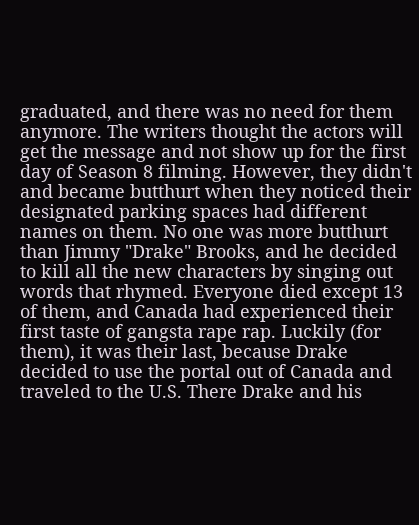graduated, and there was no need for them anymore. The writers thought the actors will get the message and not show up for the first day of Season 8 filming. However, they didn't and became butthurt when they noticed their designated parking spaces had different names on them. No one was more butthurt than Jimmy "Drake" Brooks, and he decided to kill all the new characters by singing out words that rhymed. Everyone died except 13 of them, and Canada had experienced their first taste of gangsta rape rap. Luckily (for them), it was their last, because Drake decided to use the portal out of Canada and traveled to the U.S. There Drake and his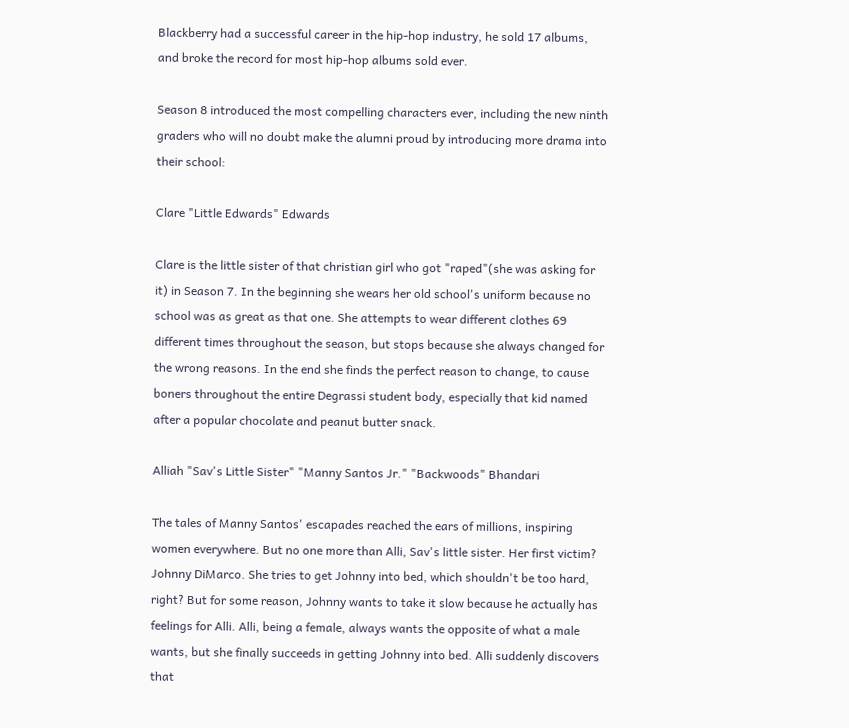Blackberry had a successful career in the hip-hop industry, he sold 17 albums, and broke the record for most hip-hop albums sold ever.

Season 8 introduced the most compelling characters ever, including the new ninth graders who will no doubt make the alumni proud by introducing more drama into their school:

Clare "Little Edwards" Edwards

Clare is the little sister of that christian girl who got "raped"(she was asking for it) in Season 7. In the beginning she wears her old school's uniform because no school was as great as that one. She attempts to wear different clothes 69 different times throughout the season, but stops because she always changed for the wrong reasons. In the end she finds the perfect reason to change, to cause boners throughout the entire Degrassi student body, especially that kid named after a popular chocolate and peanut butter snack.

Alliah "Sav's Little Sister" "Manny Santos Jr." "Backwoods" Bhandari

The tales of Manny Santos' escapades reached the ears of millions, inspiring women everywhere. But no one more than Alli, Sav's little sister. Her first victim? Johnny DiMarco. She tries to get Johnny into bed, which shouldn't be too hard, right? But for some reason, Johnny wants to take it slow because he actually has feelings for Alli. Alli, being a female, always wants the opposite of what a male wants, but she finally succeeds in getting Johnny into bed. Alli suddenly discovers that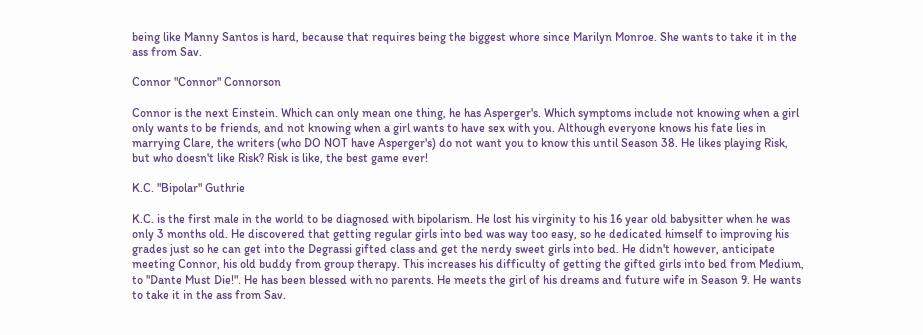being like Manny Santos is hard, because that requires being the biggest whore since Marilyn Monroe. She wants to take it in the ass from Sav.

Connor "Connor" Connorson

Connor is the next Einstein. Which can only mean one thing, he has Asperger's. Which symptoms include not knowing when a girl only wants to be friends, and not knowing when a girl wants to have sex with you. Although everyone knows his fate lies in marrying Clare, the writers (who DO NOT have Asperger's) do not want you to know this until Season 38. He likes playing Risk, but who doesn't like Risk? Risk is like, the best game ever!

K.C. "Bipolar" Guthrie

K.C. is the first male in the world to be diagnosed with bipolarism. He lost his virginity to his 16 year old babysitter when he was only 3 months old. He discovered that getting regular girls into bed was way too easy, so he dedicated himself to improving his grades just so he can get into the Degrassi gifted class and get the nerdy sweet girls into bed. He didn't however, anticipate meeting Connor, his old buddy from group therapy. This increases his difficulty of getting the gifted girls into bed from Medium, to "Dante Must Die!". He has been blessed with no parents. He meets the girl of his dreams and future wife in Season 9. He wants to take it in the ass from Sav.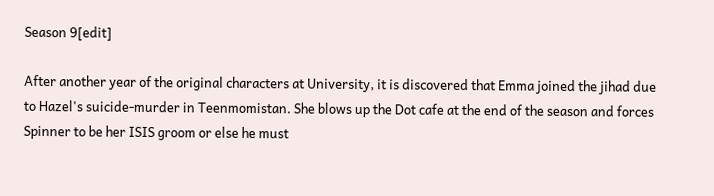Season 9[edit]

After another year of the original characters at University, it is discovered that Emma joined the jihad due to Hazel's suicide-murder in Teenmomistan. She blows up the Dot cafe at the end of the season and forces Spinner to be her ISIS groom or else he must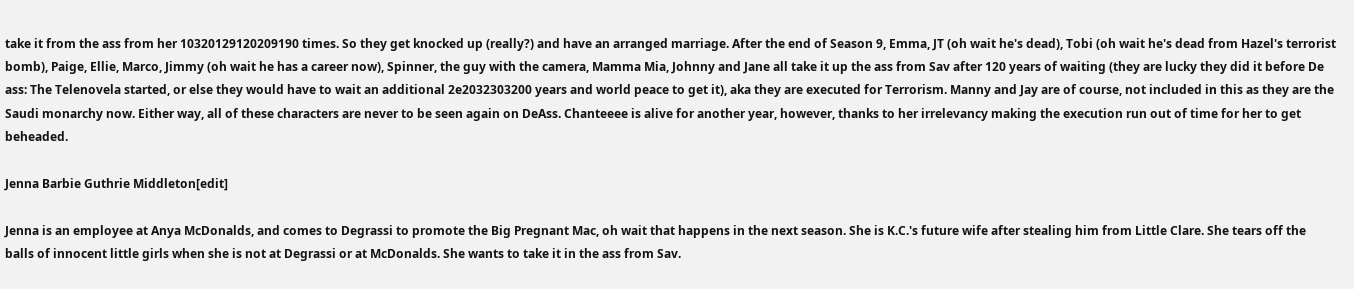take it from the ass from her 10320129120209190 times. So they get knocked up (really?) and have an arranged marriage. After the end of Season 9, Emma, JT (oh wait he's dead), Tobi (oh wait he's dead from Hazel's terrorist bomb), Paige, Ellie, Marco, Jimmy (oh wait he has a career now), Spinner, the guy with the camera, Mamma Mia, Johnny and Jane all take it up the ass from Sav after 120 years of waiting (they are lucky they did it before De ass: The Telenovela started, or else they would have to wait an additional 2e2032303200 years and world peace to get it), aka they are executed for Terrorism. Manny and Jay are of course, not included in this as they are the Saudi monarchy now. Either way, all of these characters are never to be seen again on DeAss. Chanteeee is alive for another year, however, thanks to her irrelevancy making the execution run out of time for her to get beheaded.

Jenna Barbie Guthrie Middleton[edit]

Jenna is an employee at Anya McDonalds, and comes to Degrassi to promote the Big Pregnant Mac, oh wait that happens in the next season. She is K.C.'s future wife after stealing him from Little Clare. She tears off the balls of innocent little girls when she is not at Degrassi or at McDonalds. She wants to take it in the ass from Sav.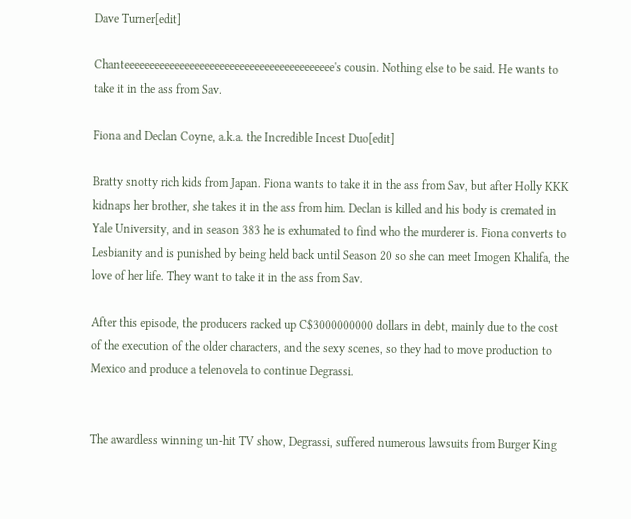Dave Turner[edit]

Chanteeeeeeeeeeeeeeeeeeeeeeeeeeeeeeeeeeeeeeeeee's cousin. Nothing else to be said. He wants to take it in the ass from Sav.

Fiona and Declan Coyne, a.k.a. the Incredible Incest Duo[edit]

Bratty snotty rich kids from Japan. Fiona wants to take it in the ass from Sav, but after Holly KKK kidnaps her brother, she takes it in the ass from him. Declan is killed and his body is cremated in Yale University, and in season 383 he is exhumated to find who the murderer is. Fiona converts to Lesbianity and is punished by being held back until Season 20 so she can meet Imogen Khalifa, the love of her life. They want to take it in the ass from Sav.

After this episode, the producers racked up C$3000000000 dollars in debt, mainly due to the cost of the execution of the older characters, and the sexy scenes, so they had to move production to Mexico and produce a telenovela to continue Degrassi.


The awardless winning un-hit TV show, Degrassi, suffered numerous lawsuits from Burger King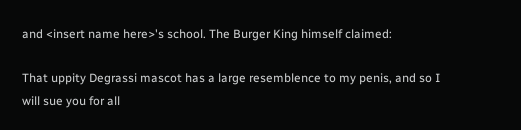and <insert name here>'s school. The Burger King himself claimed:

That uppity Degrassi mascot has a large resemblence to my penis, and so I will sue you for all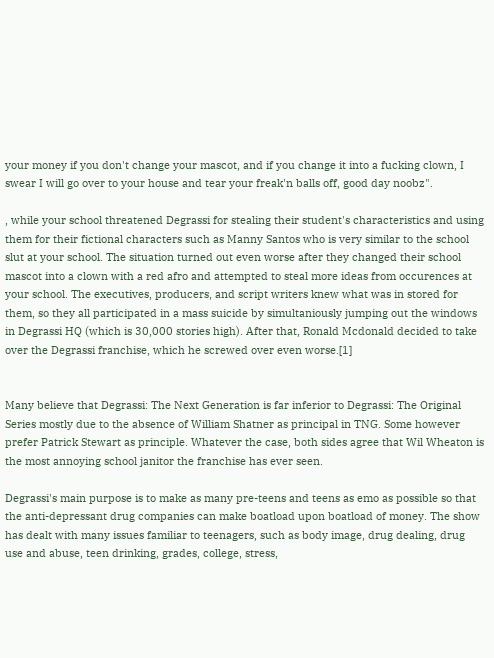your money if you don't change your mascot, and if you change it into a fucking clown, I swear I will go over to your house and tear your freak'n balls off, good day noobz".

, while your school threatened Degrassi for stealing their student's characteristics and using them for their fictional characters such as Manny Santos who is very similar to the school slut at your school. The situation turned out even worse after they changed their school mascot into a clown with a red afro and attempted to steal more ideas from occurences at your school. The executives, producers, and script writers knew what was in stored for them, so they all participated in a mass suicide by simultaniously jumping out the windows in Degrassi HQ (which is 30,000 stories high). After that, Ronald Mcdonald decided to take over the Degrassi franchise, which he screwed over even worse.[1]


Many believe that Degrassi: The Next Generation is far inferior to Degrassi: The Original Series mostly due to the absence of William Shatner as principal in TNG. Some however prefer Patrick Stewart as principle. Whatever the case, both sides agree that Wil Wheaton is the most annoying school janitor the franchise has ever seen.

Degrassi's main purpose is to make as many pre-teens and teens as emo as possible so that the anti-depressant drug companies can make boatload upon boatload of money. The show has dealt with many issues familiar to teenagers, such as body image, drug dealing, drug use and abuse, teen drinking, grades, college, stress,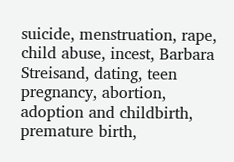suicide, menstruation, rape, child abuse, incest, Barbara Streisand, dating, teen pregnancy, abortion, adoption and childbirth, premature birth,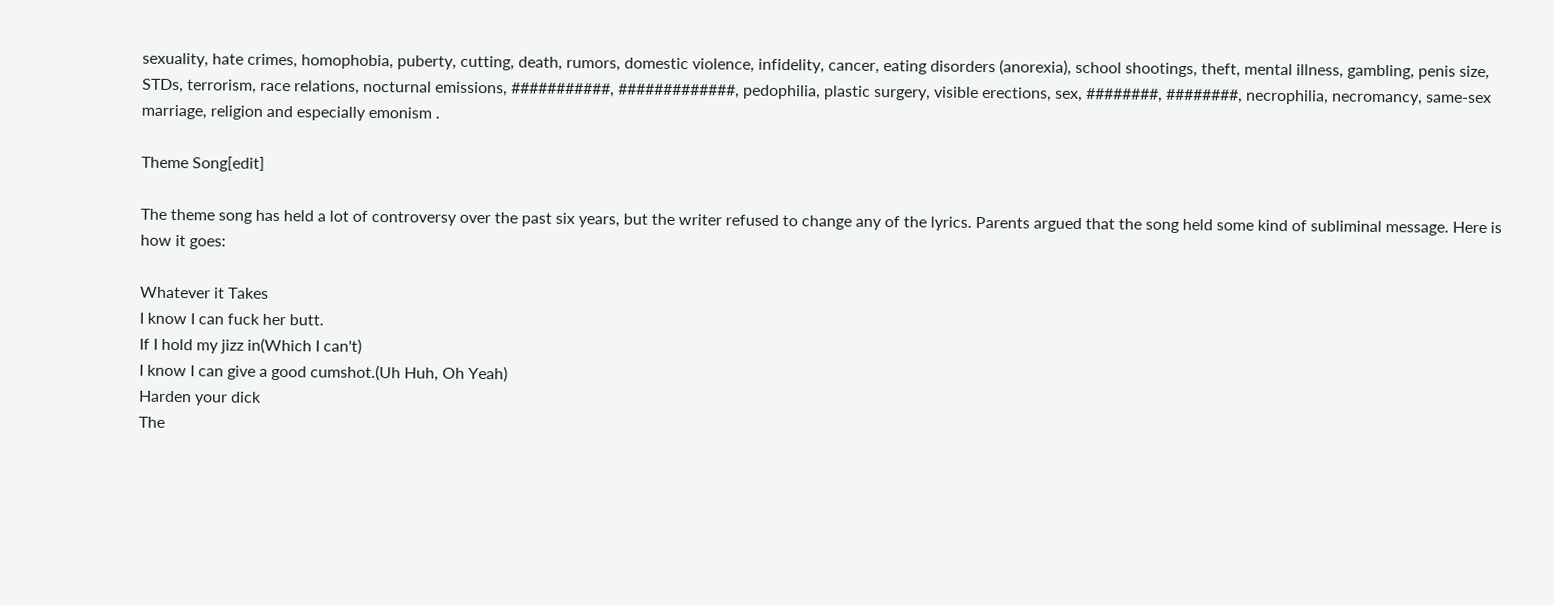sexuality, hate crimes, homophobia, puberty, cutting, death, rumors, domestic violence, infidelity, cancer, eating disorders (anorexia), school shootings, theft, mental illness, gambling, penis size, STDs, terrorism, race relations, nocturnal emissions, ###########, #############, pedophilia, plastic surgery, visible erections, sex, ########, ########, necrophilia, necromancy, same-sex marriage, religion and especially emonism .

Theme Song[edit]

The theme song has held a lot of controversy over the past six years, but the writer refused to change any of the lyrics. Parents argued that the song held some kind of subliminal message. Here is how it goes:

Whatever it Takes
I know I can fuck her butt.
If I hold my jizz in(Which I can't)
I know I can give a good cumshot.(Uh Huh, Oh Yeah)
Harden your dick
The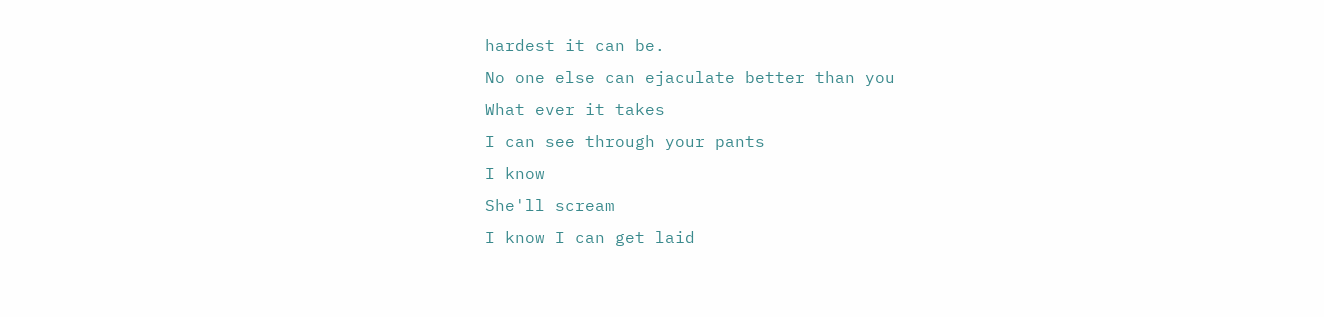hardest it can be.
No one else can ejaculate better than you
What ever it takes
I can see through your pants
I know
She'll scream
I know I can get laid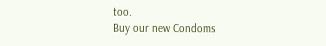too.
Buy our new Condoms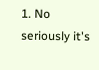1. No seriously it's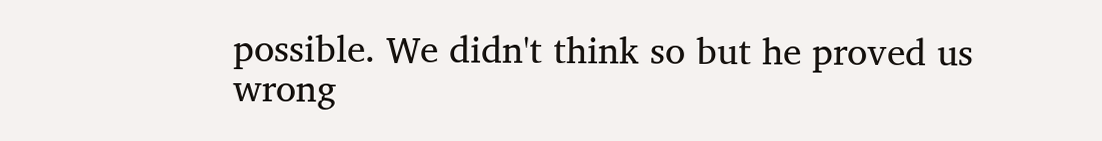possible. We didn't think so but he proved us wrong